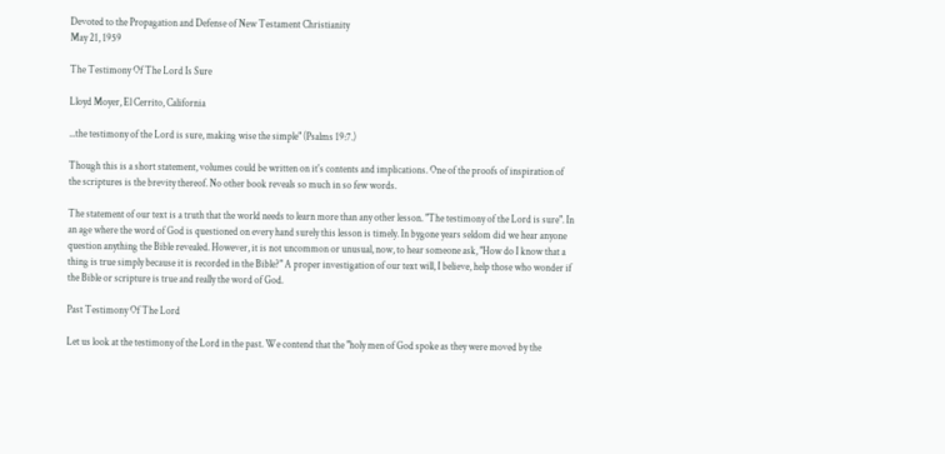Devoted to the Propagation and Defense of New Testament Christianity
May 21, 1959

The Testimony Of The Lord Is Sure

Lloyd Moyer, El Cerrito, California

...the testimony of the Lord is sure, making wise the simple" (Psalms 19:7.)

Though this is a short statement, volumes could be written on it's contents and implications. One of the proofs of inspiration of the scriptures is the brevity thereof. No other book reveals so much in so few words.

The statement of our text is a truth that the world needs to learn more than any other lesson. "The testimony of the Lord is sure". In an age where the word of God is questioned on every hand surely this lesson is timely. In bygone years seldom did we hear anyone question anything the Bible revealed. However, it is not uncommon or unusual, now, to hear someone ask, "How do I know that a thing is true simply because it is recorded in the Bible?" A proper investigation of our text will, I believe, help those who wonder if the Bible or scripture is true and really the word of God.

Past Testimony Of The Lord

Let us look at the testimony of the Lord in the past. We contend that the "holy men of God spoke as they were moved by the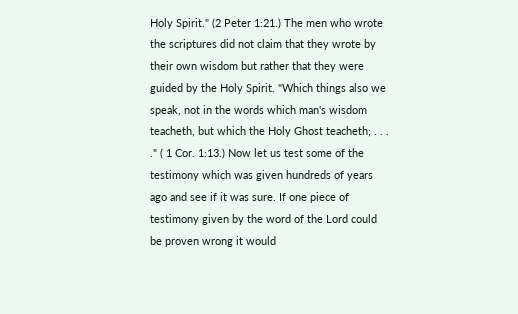Holy Spirit." (2 Peter 1:21.) The men who wrote the scriptures did not claim that they wrote by their own wisdom but rather that they were guided by the Holy Spirit. "Which things also we speak, not in the words which man's wisdom teacheth, but which the Holy Ghost teacheth; . . . ." ( 1 Cor. 1:13.) Now let us test some of the testimony which was given hundreds of years ago and see if it was sure. If one piece of testimony given by the word of the Lord could be proven wrong it would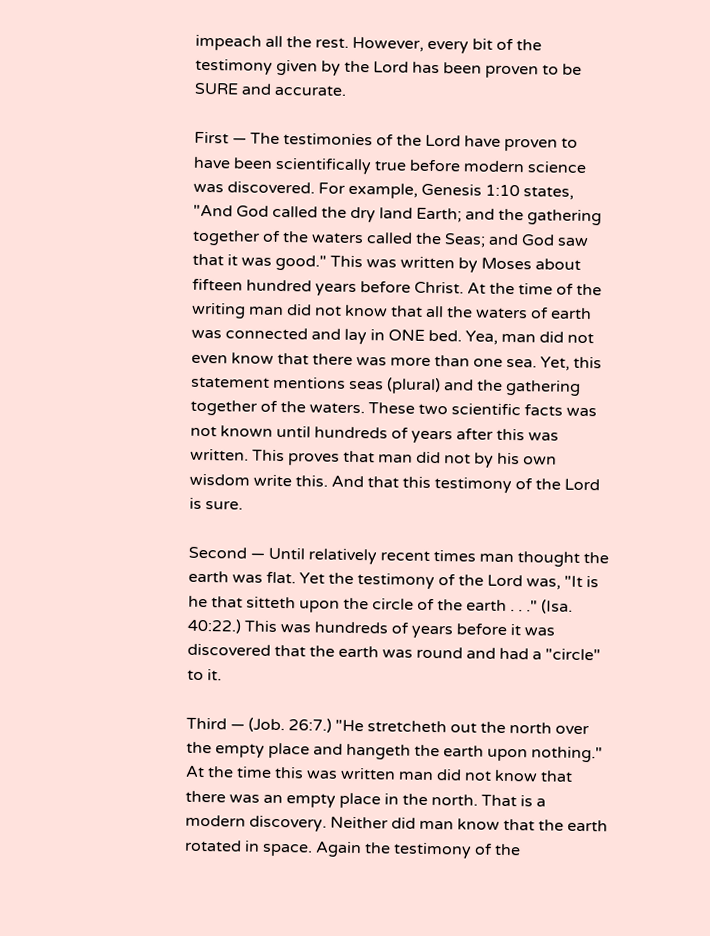impeach all the rest. However, every bit of the testimony given by the Lord has been proven to be SURE and accurate.

First — The testimonies of the Lord have proven to have been scientifically true before modern science was discovered. For example, Genesis 1:10 states, "And God called the dry land Earth; and the gathering together of the waters called the Seas; and God saw that it was good." This was written by Moses about fifteen hundred years before Christ. At the time of the writing man did not know that all the waters of earth was connected and lay in ONE bed. Yea, man did not even know that there was more than one sea. Yet, this statement mentions seas (plural) and the gathering together of the waters. These two scientific facts was not known until hundreds of years after this was written. This proves that man did not by his own wisdom write this. And that this testimony of the Lord is sure.

Second — Until relatively recent times man thought the earth was flat. Yet the testimony of the Lord was, "It is he that sitteth upon the circle of the earth . . ." (Isa. 40:22.) This was hundreds of years before it was discovered that the earth was round and had a "circle" to it.

Third — (Job. 26:7.) "He stretcheth out the north over the empty place and hangeth the earth upon nothing." At the time this was written man did not know that there was an empty place in the north. That is a modern discovery. Neither did man know that the earth rotated in space. Again the testimony of the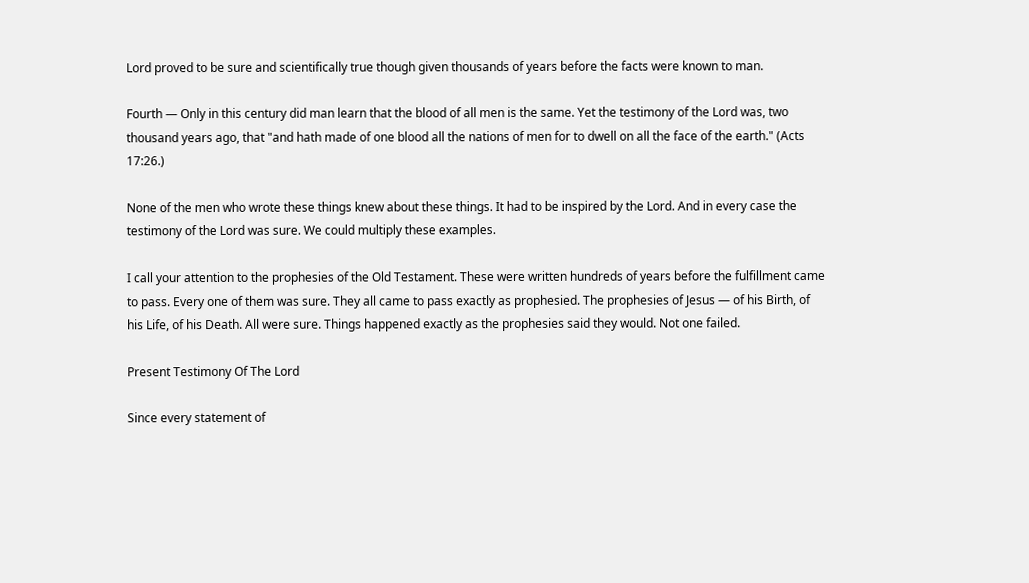Lord proved to be sure and scientifically true though given thousands of years before the facts were known to man.

Fourth — Only in this century did man learn that the blood of all men is the same. Yet the testimony of the Lord was, two thousand years ago, that "and hath made of one blood all the nations of men for to dwell on all the face of the earth." (Acts 17:26.)

None of the men who wrote these things knew about these things. It had to be inspired by the Lord. And in every case the testimony of the Lord was sure. We could multiply these examples.

I call your attention to the prophesies of the Old Testament. These were written hundreds of years before the fulfillment came to pass. Every one of them was sure. They all came to pass exactly as prophesied. The prophesies of Jesus — of his Birth, of his Life, of his Death. All were sure. Things happened exactly as the prophesies said they would. Not one failed.

Present Testimony Of The Lord

Since every statement of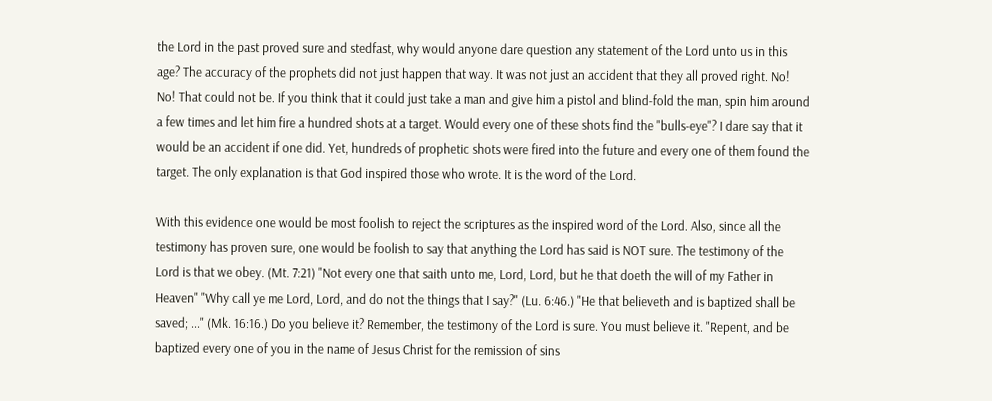the Lord in the past proved sure and stedfast, why would anyone dare question any statement of the Lord unto us in this age? The accuracy of the prophets did not just happen that way. It was not just an accident that they all proved right. No! No! That could not be. If you think that it could just take a man and give him a pistol and blind-fold the man, spin him around a few times and let him fire a hundred shots at a target. Would every one of these shots find the "bulls-eye"? I dare say that it would be an accident if one did. Yet, hundreds of prophetic shots were fired into the future and every one of them found the target. The only explanation is that God inspired those who wrote. It is the word of the Lord.

With this evidence one would be most foolish to reject the scriptures as the inspired word of the Lord. Also, since all the testimony has proven sure, one would be foolish to say that anything the Lord has said is NOT sure. The testimony of the Lord is that we obey. (Mt. 7:21) "Not every one that saith unto me, Lord, Lord, but he that doeth the will of my Father in Heaven" "Why call ye me Lord, Lord, and do not the things that I say?" (Lu. 6:46.) "He that believeth and is baptized shall be saved; ..." (Mk. 16:16.) Do you believe it? Remember, the testimony of the Lord is sure. You must believe it. "Repent, and be baptized every one of you in the name of Jesus Christ for the remission of sins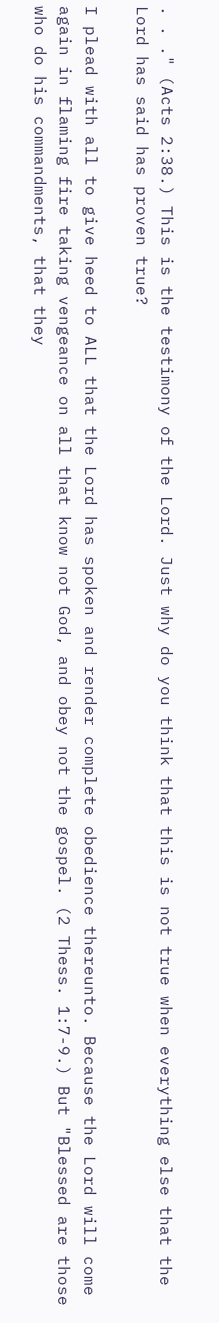. . ." (Acts 2:38.) This is the testimony of the Lord. Just why do you think that this is not true when everything else that the Lord has said has proven true?

I plead with all to give heed to ALL that the Lord has spoken and render complete obedience thereunto. Because the Lord will come again in flaming fire taking vengeance on all that know not God, and obey not the gospel. (2 Thess. 1:7-9.) But "Blessed are those who do his commandments, that they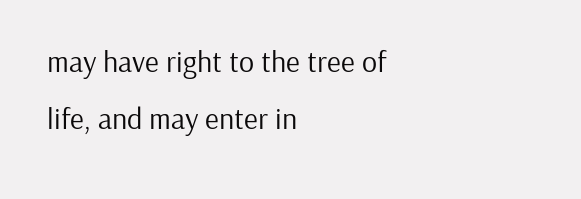may have right to the tree of life, and may enter in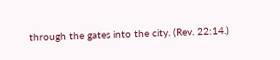through the gates into the city. (Rev. 22:14.)